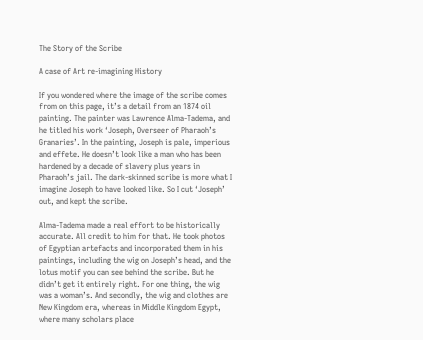The Story of the Scribe

A case of Art re-imagining History

If you wondered where the image of the scribe comes from on this page, it’s a detail from an 1874 oil painting. The painter was Lawrence Alma-Tadema, and he titled his work ‘Joseph, Overseer of Pharaoh’s Granaries’. In the painting, Joseph is pale, imperious and effete. He doesn’t look like a man who has been hardened by a decade of slavery plus years in Pharaoh’s jail. The dark-skinned scribe is more what I imagine Joseph to have looked like. So I cut ‘Joseph’ out, and kept the scribe.

Alma-Tadema made a real effort to be historically accurate. All credit to him for that. He took photos of Egyptian artefacts and incorporated them in his paintings, including the wig on Joseph’s head, and the lotus motif you can see behind the scribe. But he didn’t get it entirely right. For one thing, the wig was a woman’s. And secondly, the wig and clothes are New Kingdom era, whereas in Middle Kingdom Egypt, where many scholars place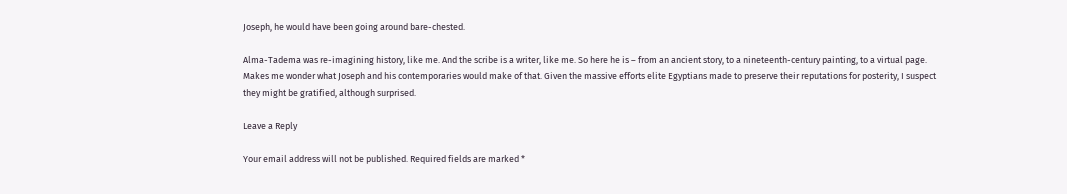Joseph, he would have been going around bare-chested.

Alma-Tadema was re-imagining history, like me. And the scribe is a writer, like me. So here he is – from an ancient story, to a nineteenth-century painting, to a virtual page. Makes me wonder what Joseph and his contemporaries would make of that. Given the massive efforts elite Egyptians made to preserve their reputations for posterity, I suspect they might be gratified, although surprised.

Leave a Reply

Your email address will not be published. Required fields are marked *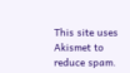This site uses Akismet to reduce spam.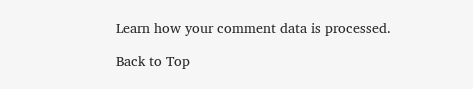Learn how your comment data is processed.

Back to Top